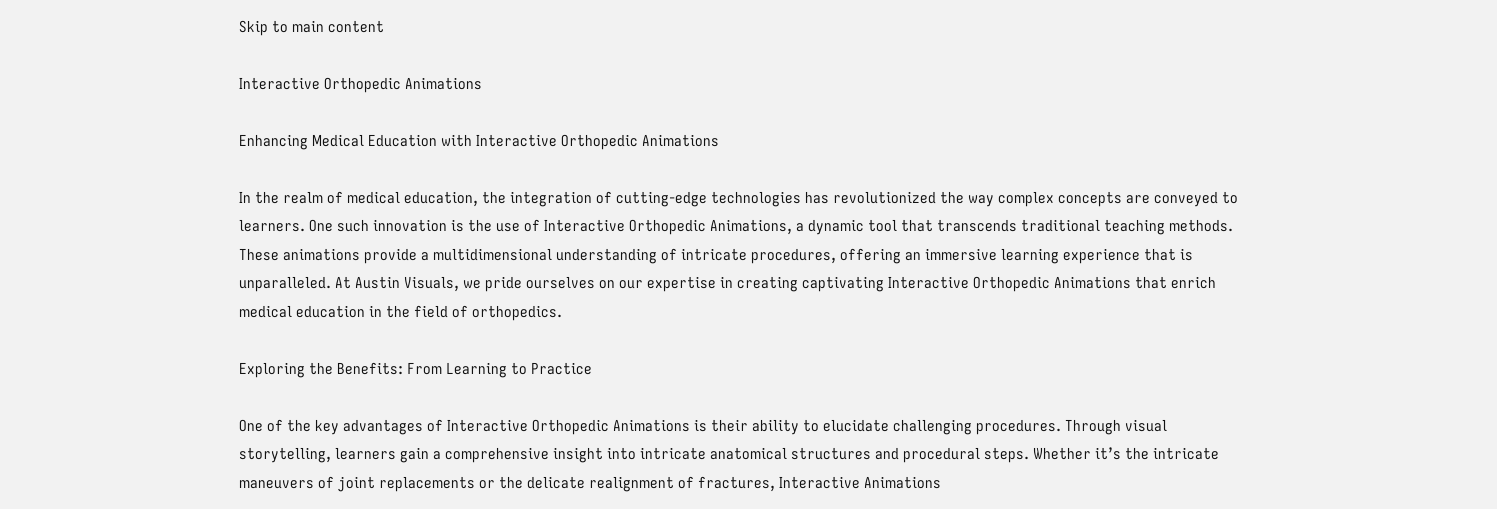Skip to main content

Interactive Orthopedic Animations

Enhancing Medical Education with Interactive Orthopedic Animations

In the realm of medical education, the integration of cutting-edge technologies has revolutionized the way complex concepts are conveyed to learners. One such innovation is the use of Interactive Orthopedic Animations, a dynamic tool that transcends traditional teaching methods. These animations provide a multidimensional understanding of intricate procedures, offering an immersive learning experience that is unparalleled. At Austin Visuals, we pride ourselves on our expertise in creating captivating Interactive Orthopedic Animations that enrich medical education in the field of orthopedics.

Exploring the Benefits: From Learning to Practice

One of the key advantages of Interactive Orthopedic Animations is their ability to elucidate challenging procedures. Through visual storytelling, learners gain a comprehensive insight into intricate anatomical structures and procedural steps. Whether it’s the intricate maneuvers of joint replacements or the delicate realignment of fractures, Interactive Animations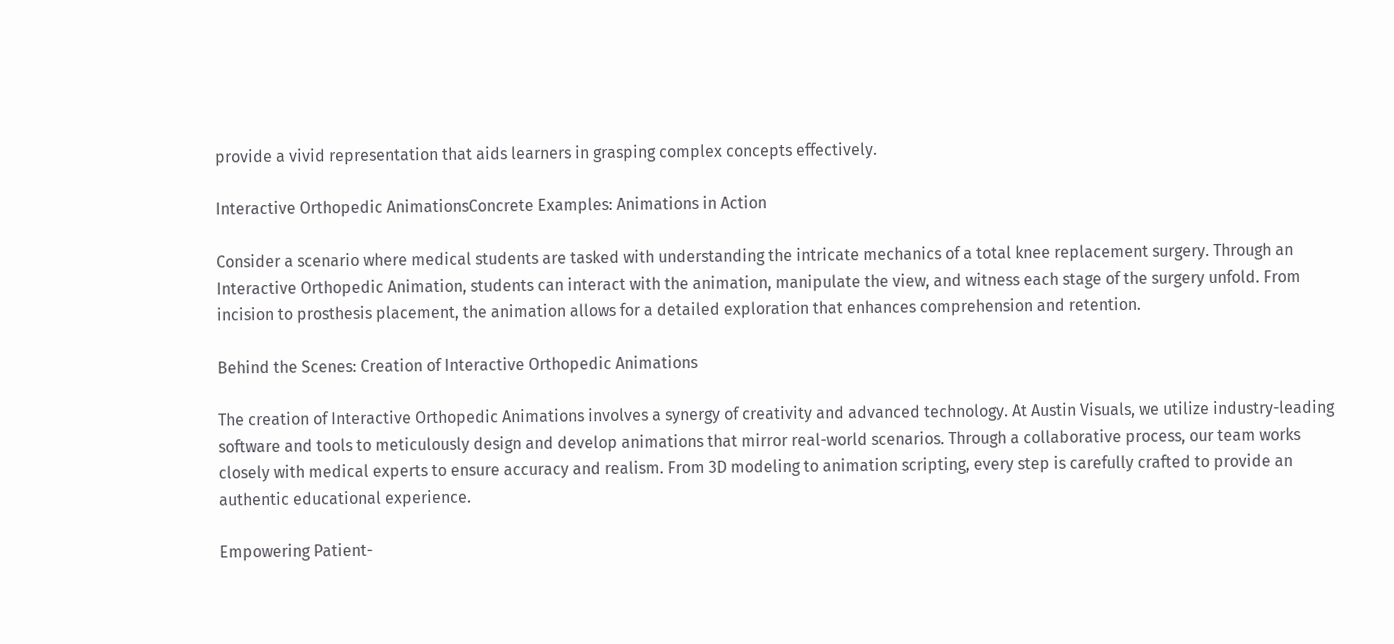provide a vivid representation that aids learners in grasping complex concepts effectively.

Interactive Orthopedic AnimationsConcrete Examples: Animations in Action

Consider a scenario where medical students are tasked with understanding the intricate mechanics of a total knee replacement surgery. Through an Interactive Orthopedic Animation, students can interact with the animation, manipulate the view, and witness each stage of the surgery unfold. From incision to prosthesis placement, the animation allows for a detailed exploration that enhances comprehension and retention.

Behind the Scenes: Creation of Interactive Orthopedic Animations

The creation of Interactive Orthopedic Animations involves a synergy of creativity and advanced technology. At Austin Visuals, we utilize industry-leading software and tools to meticulously design and develop animations that mirror real-world scenarios. Through a collaborative process, our team works closely with medical experts to ensure accuracy and realism. From 3D modeling to animation scripting, every step is carefully crafted to provide an authentic educational experience.

Empowering Patient-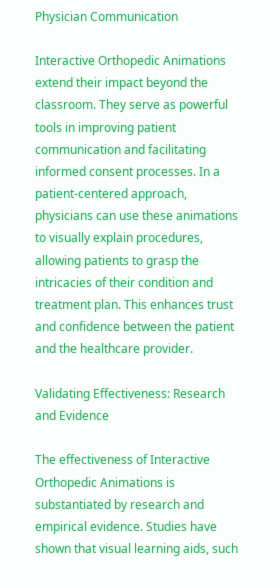Physician Communication

Interactive Orthopedic Animations extend their impact beyond the classroom. They serve as powerful tools in improving patient communication and facilitating informed consent processes. In a patient-centered approach, physicians can use these animations to visually explain procedures, allowing patients to grasp the intricacies of their condition and treatment plan. This enhances trust and confidence between the patient and the healthcare provider.

Validating Effectiveness: Research and Evidence

The effectiveness of Interactive Orthopedic Animations is substantiated by research and empirical evidence. Studies have shown that visual learning aids, such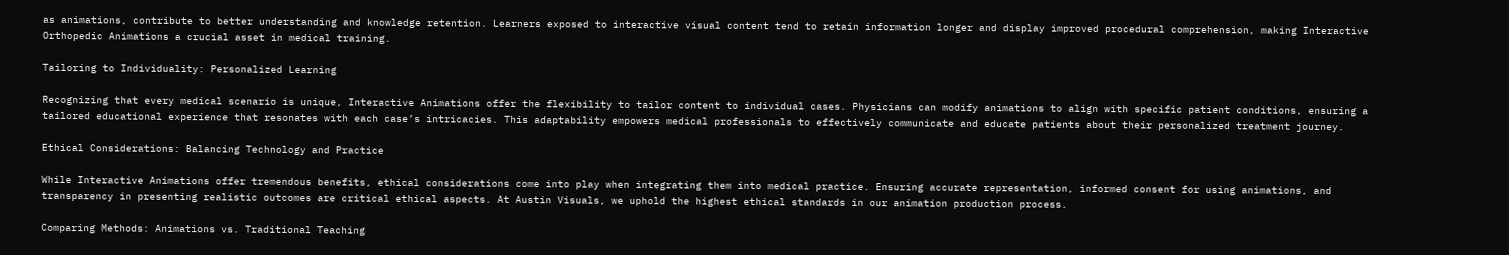as animations, contribute to better understanding and knowledge retention. Learners exposed to interactive visual content tend to retain information longer and display improved procedural comprehension, making Interactive Orthopedic Animations a crucial asset in medical training.

Tailoring to Individuality: Personalized Learning

Recognizing that every medical scenario is unique, Interactive Animations offer the flexibility to tailor content to individual cases. Physicians can modify animations to align with specific patient conditions, ensuring a tailored educational experience that resonates with each case’s intricacies. This adaptability empowers medical professionals to effectively communicate and educate patients about their personalized treatment journey.

Ethical Considerations: Balancing Technology and Practice

While Interactive Animations offer tremendous benefits, ethical considerations come into play when integrating them into medical practice. Ensuring accurate representation, informed consent for using animations, and transparency in presenting realistic outcomes are critical ethical aspects. At Austin Visuals, we uphold the highest ethical standards in our animation production process.

Comparing Methods: Animations vs. Traditional Teaching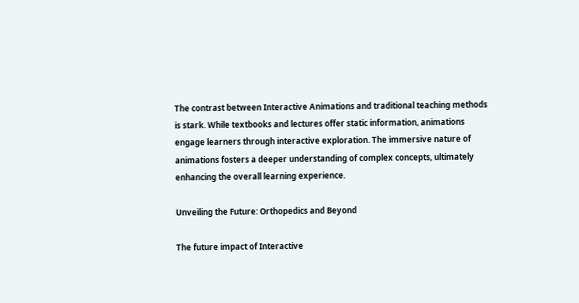The contrast between Interactive Animations and traditional teaching methods is stark. While textbooks and lectures offer static information, animations engage learners through interactive exploration. The immersive nature of animations fosters a deeper understanding of complex concepts, ultimately enhancing the overall learning experience.

Unveiling the Future: Orthopedics and Beyond

The future impact of Interactive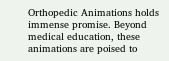Orthopedic Animations holds immense promise. Beyond medical education, these animations are poised to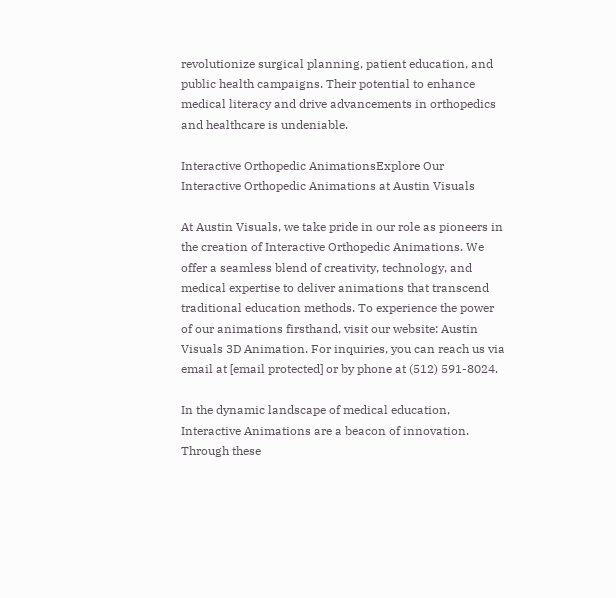revolutionize surgical planning, patient education, and public health campaigns. Their potential to enhance medical literacy and drive advancements in orthopedics and healthcare is undeniable.

Interactive Orthopedic AnimationsExplore Our Interactive Orthopedic Animations at Austin Visuals

At Austin Visuals, we take pride in our role as pioneers in the creation of Interactive Orthopedic Animations. We offer a seamless blend of creativity, technology, and medical expertise to deliver animations that transcend traditional education methods. To experience the power of our animations firsthand, visit our website: Austin Visuals 3D Animation. For inquiries, you can reach us via email at [email protected] or by phone at (512) 591-8024.

In the dynamic landscape of medical education, Interactive Animations are a beacon of innovation. Through these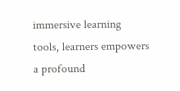immersive learning tools, learners empowers a profound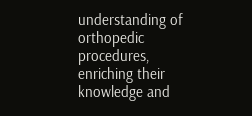understanding of orthopedic procedures, enriching their knowledge and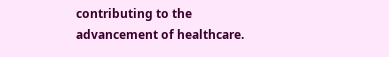contributing to the advancement of healthcare.